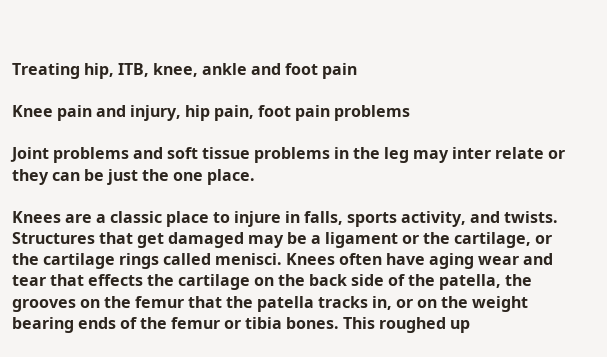Treating hip, ITB, knee, ankle and foot pain

Knee pain and injury, hip pain, foot pain problems

Joint problems and soft tissue problems in the leg may inter relate or they can be just the one place.

Knees are a classic place to injure in falls, sports activity, and twists.  Structures that get damaged may be a ligament or the cartilage, or the cartilage rings called menisci. Knees often have aging wear and tear that effects the cartilage on the back side of the patella, the grooves on the femur that the patella tracks in, or on the weight bearing ends of the femur or tibia bones. This roughed up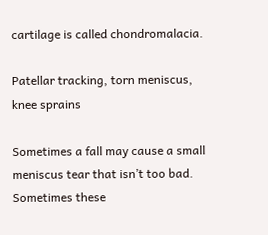cartilage is called chondromalacia.

Patellar tracking, torn meniscus, knee sprains

Sometimes a fall may cause a small meniscus tear that isn’t too bad. Sometimes these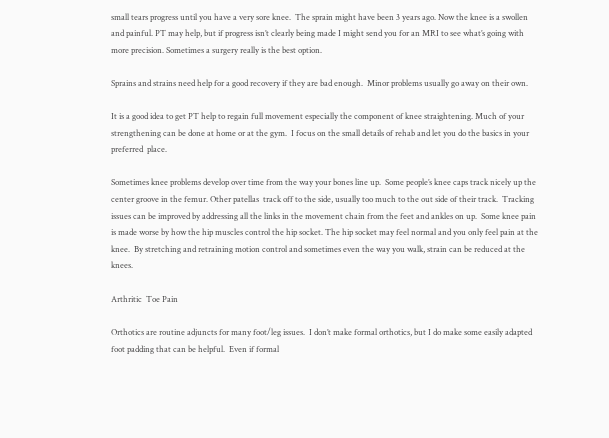small tears progress until you have a very sore knee.  The sprain might have been 3 years ago. Now the knee is a swollen and painful. PT may help, but if progress isn’t clearly being made I might send you for an MRI to see what’s going with more precision. Sometimes a surgery really is the best option.

Sprains and strains need help for a good recovery if they are bad enough.  Minor problems usually go away on their own.

It is a good idea to get PT help to regain full movement especially the component of knee straightening. Much of your strengthening can be done at home or at the gym.  I focus on the small details of rehab and let you do the basics in your preferred  place.

Sometimes knee problems develop over time from the way your bones line up.  Some people’s knee caps track nicely up the center groove in the femur. Other patellas  track off to the side, usually too much to the out side of their track.  Tracking issues can be improved by addressing all the links in the movement chain from the feet and ankles on up.  Some knee pain is made worse by how the hip muscles control the hip socket. The hip socket may feel normal and you only feel pain at the knee.  By stretching and retraining motion control and sometimes even the way you walk, strain can be reduced at the knees.

Arthritic  Toe Pain

Orthotics are routine adjuncts for many foot/leg issues.  I don’t make formal orthotics, but I do make some easily adapted foot padding that can be helpful.  Even if formal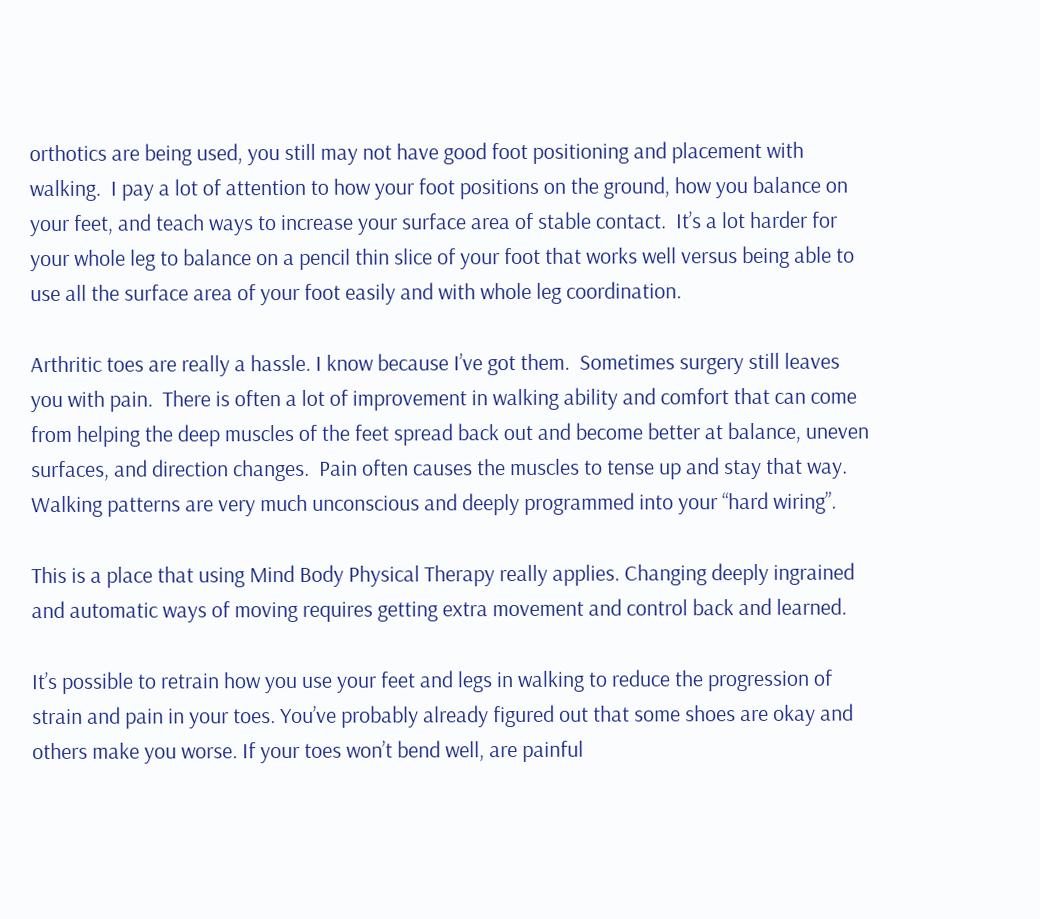orthotics are being used, you still may not have good foot positioning and placement with walking.  I pay a lot of attention to how your foot positions on the ground, how you balance on your feet, and teach ways to increase your surface area of stable contact.  It’s a lot harder for your whole leg to balance on a pencil thin slice of your foot that works well versus being able to use all the surface area of your foot easily and with whole leg coordination.

Arthritic toes are really a hassle. I know because I’ve got them.  Sometimes surgery still leaves you with pain.  There is often a lot of improvement in walking ability and comfort that can come from helping the deep muscles of the feet spread back out and become better at balance, uneven surfaces, and direction changes.  Pain often causes the muscles to tense up and stay that way.  Walking patterns are very much unconscious and deeply programmed into your “hard wiring”.

This is a place that using Mind Body Physical Therapy really applies. Changing deeply ingrained and automatic ways of moving requires getting extra movement and control back and learned.

It’s possible to retrain how you use your feet and legs in walking to reduce the progression of strain and pain in your toes. You’ve probably already figured out that some shoes are okay and others make you worse. If your toes won’t bend well, are painful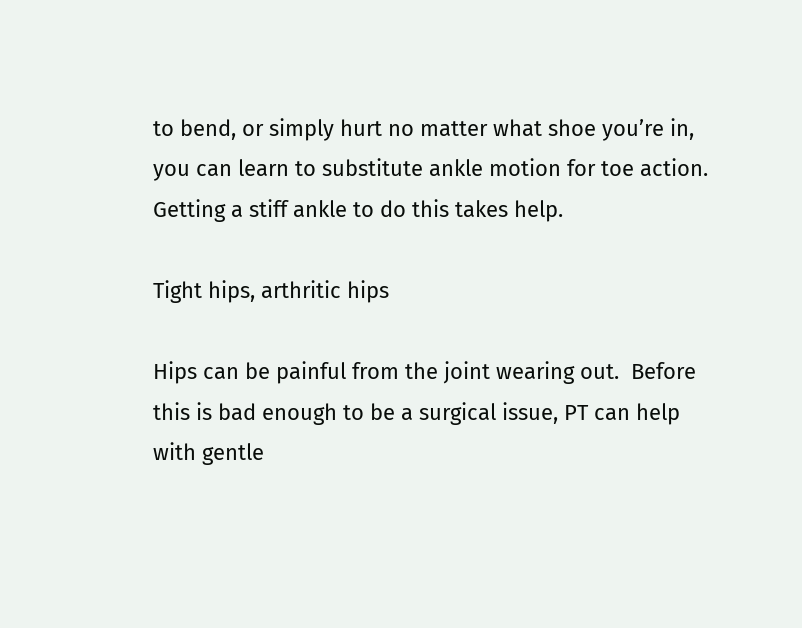to bend, or simply hurt no matter what shoe you’re in, you can learn to substitute ankle motion for toe action.  Getting a stiff ankle to do this takes help.

Tight hips, arthritic hips

Hips can be painful from the joint wearing out.  Before this is bad enough to be a surgical issue, PT can help with gentle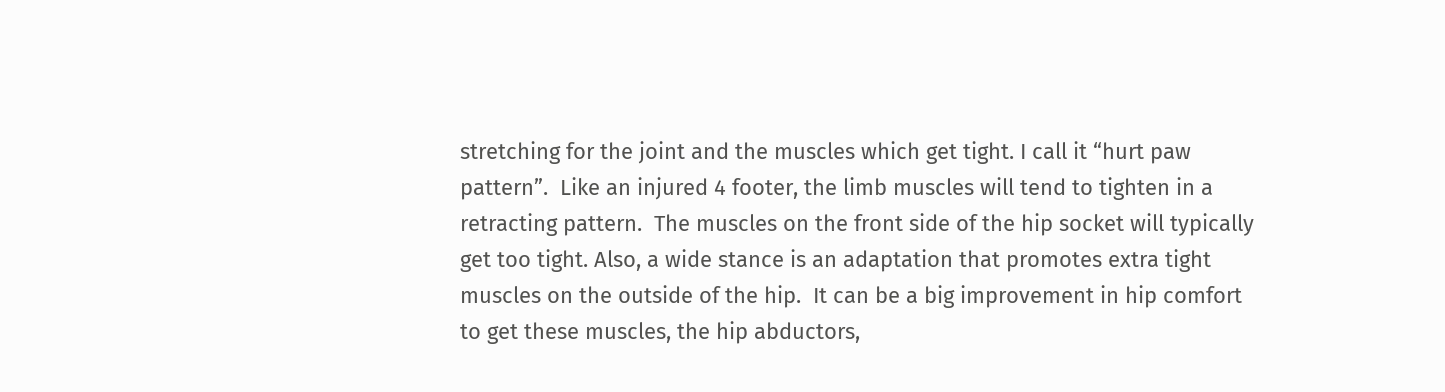stretching for the joint and the muscles which get tight. I call it “hurt paw pattern”.  Like an injured 4 footer, the limb muscles will tend to tighten in a retracting pattern.  The muscles on the front side of the hip socket will typically get too tight. Also, a wide stance is an adaptation that promotes extra tight muscles on the outside of the hip.  It can be a big improvement in hip comfort to get these muscles, the hip abductors,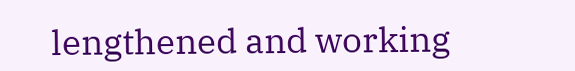lengthened and working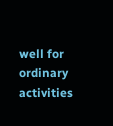well for ordinary activities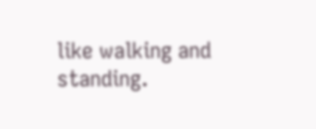like walking and standing.